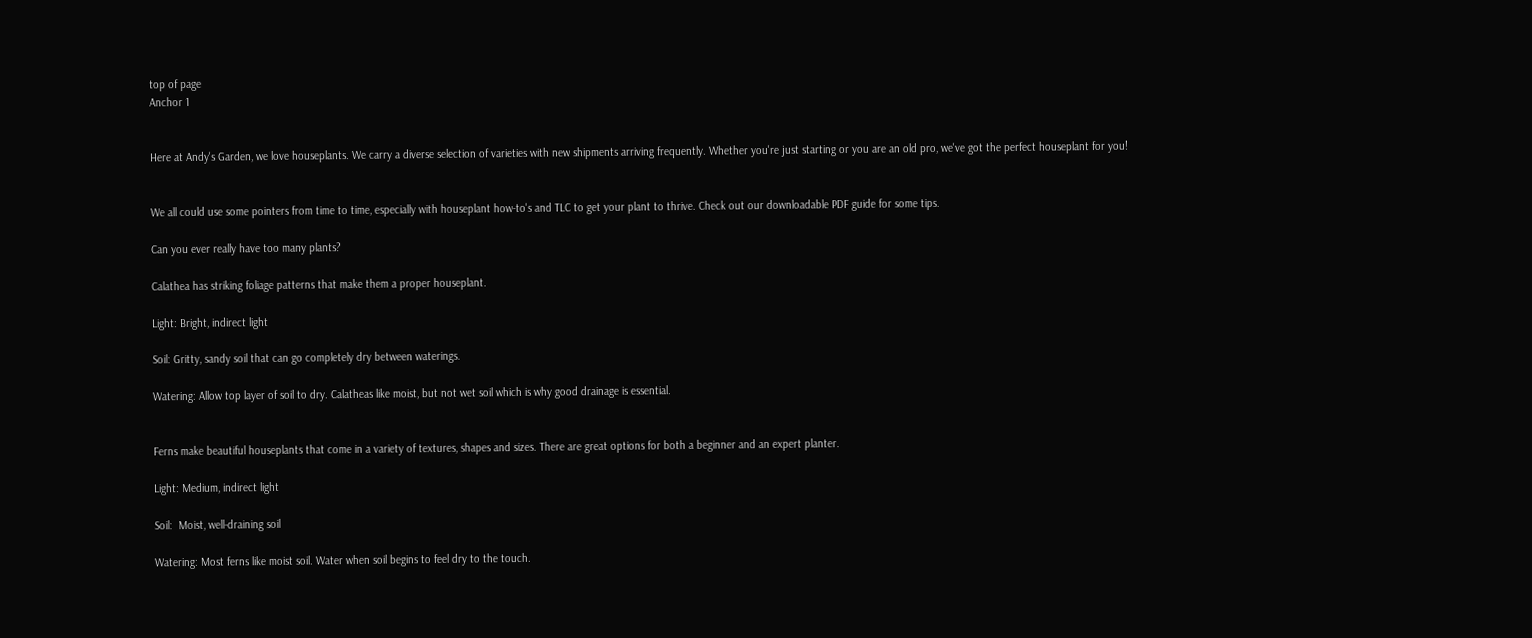top of page
Anchor 1


Here at Andy's Garden, we love houseplants. We carry a diverse selection of varieties with new shipments arriving frequently. Whether you're just starting or you are an old pro, we've got the perfect houseplant for you!


We all could use some pointers from time to time, especially with houseplant how-to's and TLC to get your plant to thrive. Check out our downloadable PDF guide for some tips.

Can you ever really have too many plants?

Calathea has striking foliage patterns that make them a proper houseplant.

Light: Bright, indirect light

Soil: Gritty, sandy soil that can go completely dry between waterings.

Watering: Allow top layer of soil to dry. Calatheas like moist, but not wet soil which is why good drainage is essential.


Ferns make beautiful houseplants that come in a variety of textures, shapes and sizes. There are great options for both a beginner and an expert planter.

Light: Medium, indirect light

Soil:  Moist, well-draining soil

Watering: Most ferns like moist soil. Water when soil begins to feel dry to the touch.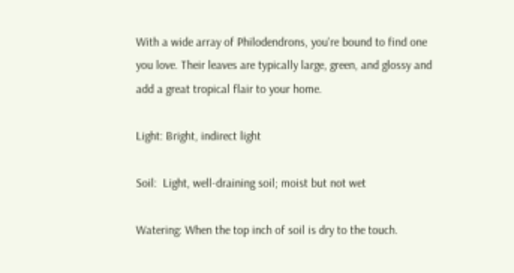With a wide array of Philodendrons, you're bound to find one you love. Their leaves are typically large, green, and glossy and add a great tropical flair to your home.

Light: Bright, indirect light

Soil:  Light, well-draining soil; moist but not wet

Watering: When the top inch of soil is dry to the touch.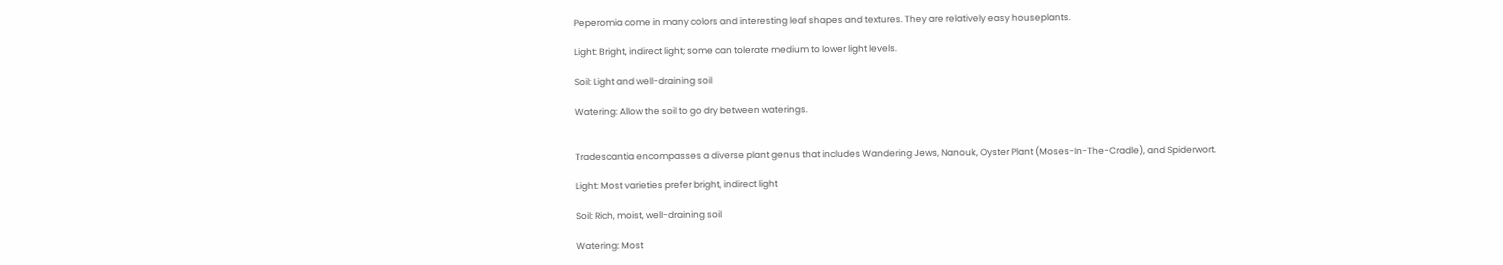Peperomia come in many colors and interesting leaf shapes and textures. They are relatively easy houseplants.

Light: Bright, indirect light; some can tolerate medium to lower light levels.

Soil: Light and well-draining soil

Watering: Allow the soil to go dry between waterings.


Tradescantia encompasses a diverse plant genus that includes Wandering Jews, Nanouk, Oyster Plant (Moses-In-The-Cradle), and Spiderwort.

Light: Most varieties prefer bright, indirect light

Soil: Rich, moist, well-draining soil

Watering: Most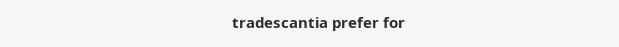tradescantia prefer for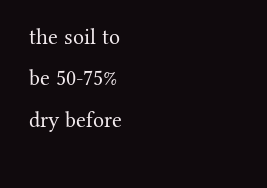the soil to be 50-75% dry before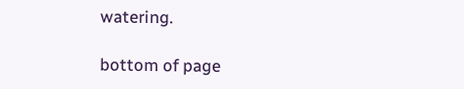watering.

bottom of page